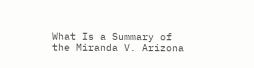What Is a Summary of the Miranda V. Arizona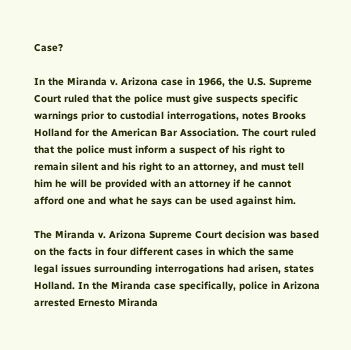Case?

In the Miranda v. Arizona case in 1966, the U.S. Supreme Court ruled that the police must give suspects specific warnings prior to custodial interrogations, notes Brooks Holland for the American Bar Association. The court ruled that the police must inform a suspect of his right to remain silent and his right to an attorney, and must tell him he will be provided with an attorney if he cannot afford one and what he says can be used against him.

The Miranda v. Arizona Supreme Court decision was based on the facts in four different cases in which the same legal issues surrounding interrogations had arisen, states Holland. In the Miranda case specifically, police in Arizona arrested Ernesto Miranda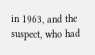in 1963, and the suspect, who had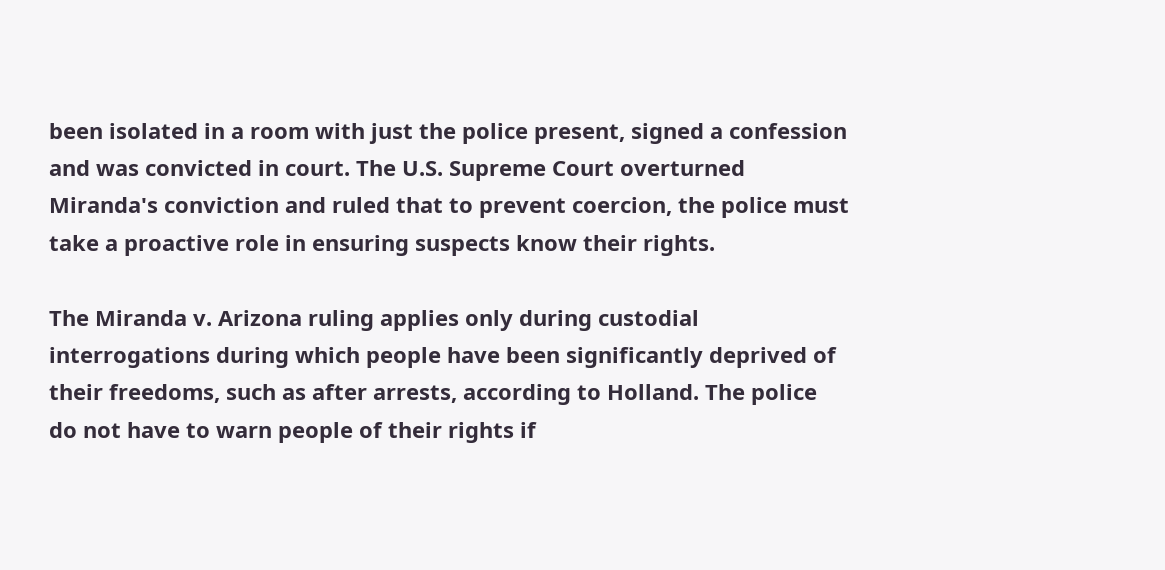been isolated in a room with just the police present, signed a confession and was convicted in court. The U.S. Supreme Court overturned Miranda's conviction and ruled that to prevent coercion, the police must take a proactive role in ensuring suspects know their rights.

The Miranda v. Arizona ruling applies only during custodial interrogations during which people have been significantly deprived of their freedoms, such as after arrests, according to Holland. The police do not have to warn people of their rights if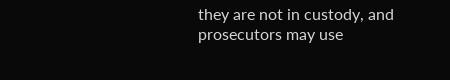they are not in custody, and prosecutors may use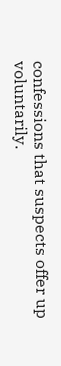confessions that suspects offer up voluntarily.